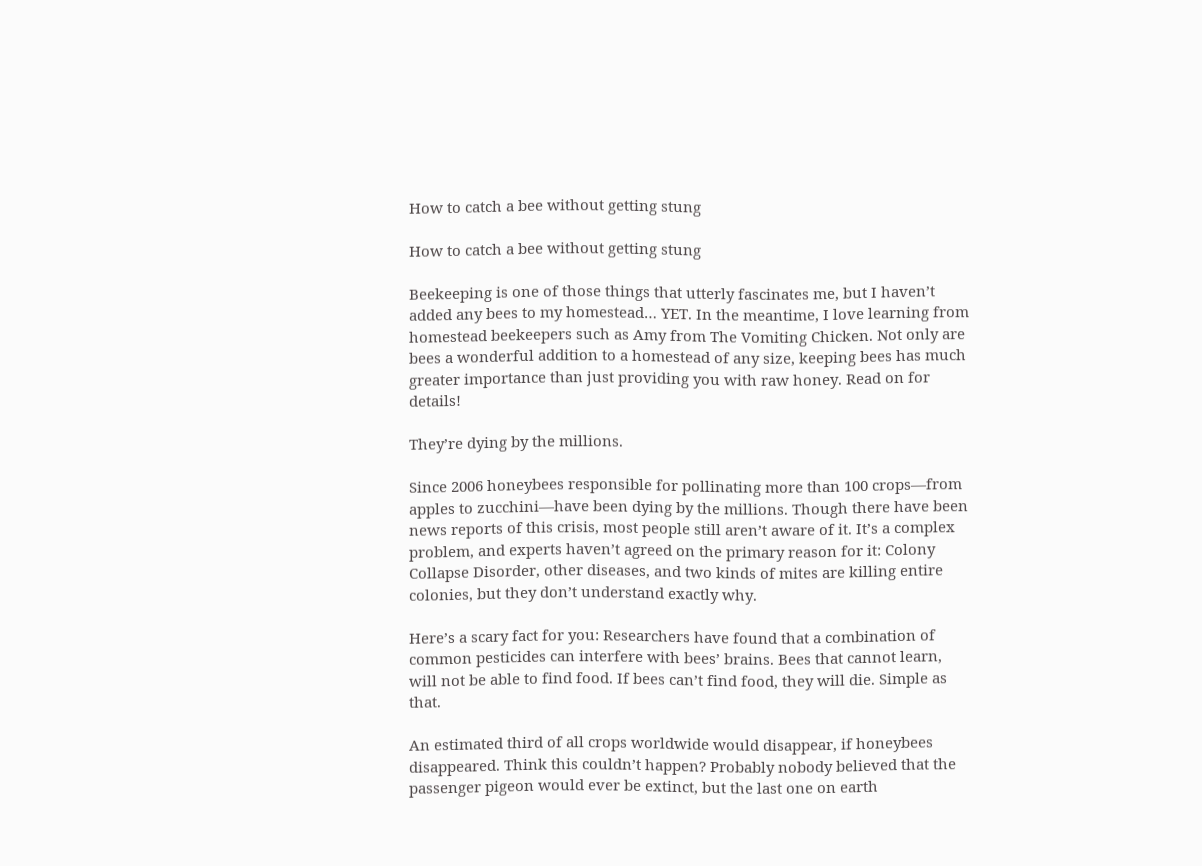How to catch a bee without getting stung

How to catch a bee without getting stung

Beekeeping is one of those things that utterly fascinates me, but I haven’t added any bees to my homestead… YET. In the meantime, I love learning from homestead beekeepers such as Amy from The Vomiting Chicken. Not only are bees a wonderful addition to a homestead of any size, keeping bees has much greater importance than just providing you with raw honey. Read on for details!

They’re dying by the millions.

Since 2006 honeybees responsible for pollinating more than 100 crops—from apples to zucchini—have been dying by the millions. Though there have been news reports of this crisis, most people still aren’t aware of it. It’s a complex problem, and experts haven’t agreed on the primary reason for it: Colony Collapse Disorder, other diseases, and two kinds of mites are killing entire colonies, but they don’t understand exactly why.

Here’s a scary fact for you: Researchers have found that a combination of common pesticides can interfere with bees’ brains. Bees that cannot learn, will not be able to find food. If bees can’t find food, they will die. Simple as that.

An estimated third of all crops worldwide would disappear, if honeybees disappeared. Think this couldn’t happen? Probably nobody believed that the passenger pigeon would ever be extinct, but the last one on earth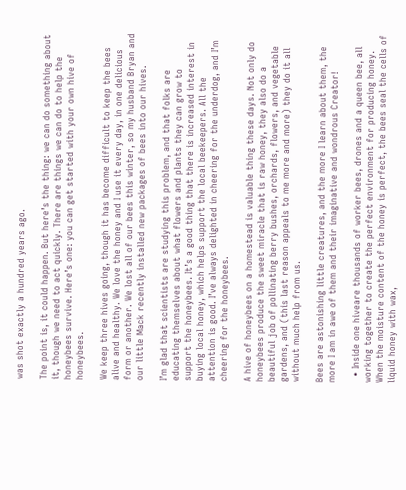was shot exactly a hundred years ago.

The point is, it could happen. But here’s the thing: we can do something about it, though we need to act quickly. There are things we can do to help the honeybees survive. Here’s one: you can get started with your own hive of honeybees.

We keep three hives going, though it has become difficult to keep the bees alive and healthy. We love the honey and I use it every day, in one delicious form or another. We lost all of our bees this winter, so my husband Bryan and our little Mack recently installed new packages of bees into our hives.

I’m glad that scientists are studying this problem, and that folks are educating themselves about what flowers and plants they can grow to support the honeybees. It’s a good thing that there is increased interest in buying local honey, which helps support the local beekeepers. All the attention is good. I’ve always delighted in cheering for the underdog, and I’m cheering for the honeybees.

A hive of honeybees on a homestead is valuable thing these days. Not only do honeybees produce the sweet miracle that is raw honey, they also do a beautiful job of pollinating berry bushes, orchards, flowers, and vegetable gardens, and (this last reason appeals to me more and more) they do it all without much help from us.

Bees are astonishing little creatures, and the more I learn about them, the more I am in awe of them and their imaginative and wondrous Creator!

  • Inside one hiveare thousands of worker bees, drones and a queen bee, all working together to create the perfect environment for producing honey. When the moisture content of the honey is perfect, the bees seal the cells of liquid honey with wax,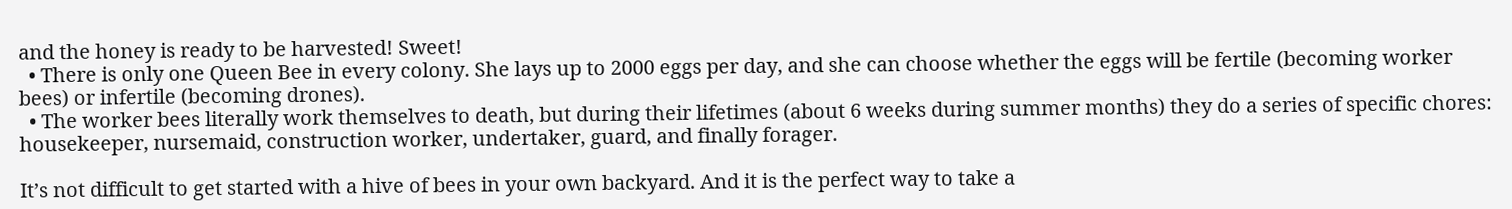and the honey is ready to be harvested! Sweet!
  • There is only one Queen Bee in every colony. She lays up to 2000 eggs per day, and she can choose whether the eggs will be fertile (becoming worker bees) or infertile (becoming drones).
  • The worker bees literally work themselves to death, but during their lifetimes (about 6 weeks during summer months) they do a series of specific chores: housekeeper, nursemaid, construction worker, undertaker, guard, and finally forager.

It’s not difficult to get started with a hive of bees in your own backyard. And it is the perfect way to take a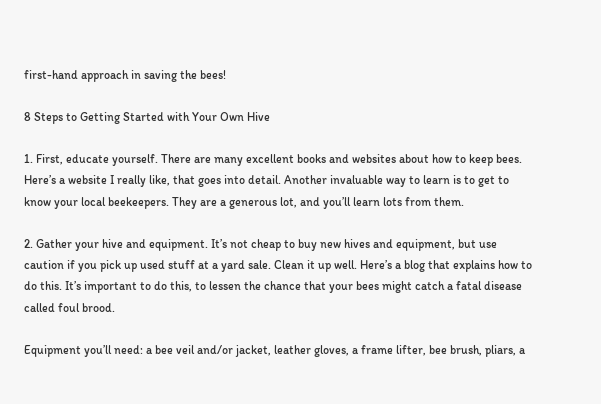first-hand approach in saving the bees!

8 Steps to Getting Started with Your Own Hive

1. First, educate yourself. There are many excellent books and websites about how to keep bees. Here’s a website I really like, that goes into detail. Another invaluable way to learn is to get to know your local beekeepers. They are a generous lot, and you’ll learn lots from them.

2. Gather your hive and equipment. It’s not cheap to buy new hives and equipment, but use caution if you pick up used stuff at a yard sale. Clean it up well. Here’s a blog that explains how to do this. It’s important to do this, to lessen the chance that your bees might catch a fatal disease called foul brood.

Equipment you’ll need: a bee veil and/or jacket, leather gloves, a frame lifter, bee brush, pliars, a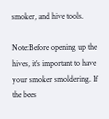smoker, and hive tools.

Note:Before opening up the hives, it’s important to have your smoker smoldering. If the bees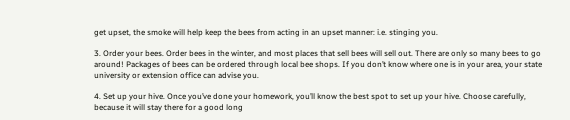get upset, the smoke will help keep the bees from acting in an upset manner: i.e. stinging you.

3. Order your bees. Order bees in the winter, and most places that sell bees will sell out. There are only so many bees to go around! Packages of bees can be ordered through local bee shops. If you don’t know where one is in your area, your state university or extension office can advise you.

4. Set up your hive. Once you’ve done your homework, you’ll know the best spot to set up your hive. Choose carefully, because it will stay there for a good long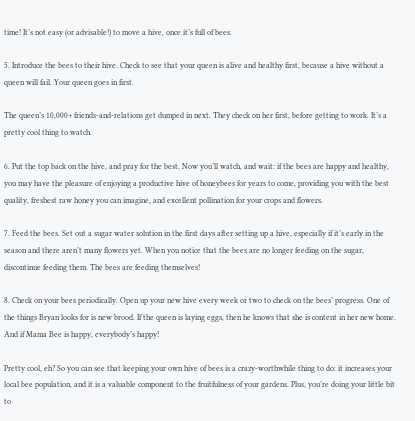time! It’s not easy (or advisable!) to move a hive, once it’s full of bees.

5. Introduce the bees to their hive. Check to see that your queen is alive and healthy first, because a hive without a queen will fail. Your queen goes in first.

The queen’s 10,000+ friends-and-relations get dumped in next. They check on her first, before getting to work. It’s a pretty cool thing to watch.

6. Put the top back on the hive, and pray for the best. Now you’ll watch, and wait: if the bees are happy and healthy, you may have the pleasure of enjoying a productive hive of honeybees for years to come, providing you with the best quality, freshest raw honey you can imagine, and excellent pollination for your crops and flowers.

7. Feed the bees. Set out a sugar water solution in the first days after setting up a hive, especially if it’s early in the season and there aren’t many flowers yet. When you notice that the bees are no longer feeding on the sugar, discontinue feeding them. The bees are feeding themselves!

8. Check on your bees periodically. Open up your new hive every week or two to check on the bees’ progress. One of the things Bryan looks for is new brood. If the queen is laying eggs, then he knows that she is content in her new home. And if Mama Bee is happy, everybody’s happy!

Pretty cool, eh? So you can see that keeping your own hive of bees is a crazy-worthwhile thing to do: it increases your local bee population, and it is a valuable component to the fruitfulness of your gardens. Plus, you’re doing your little bit to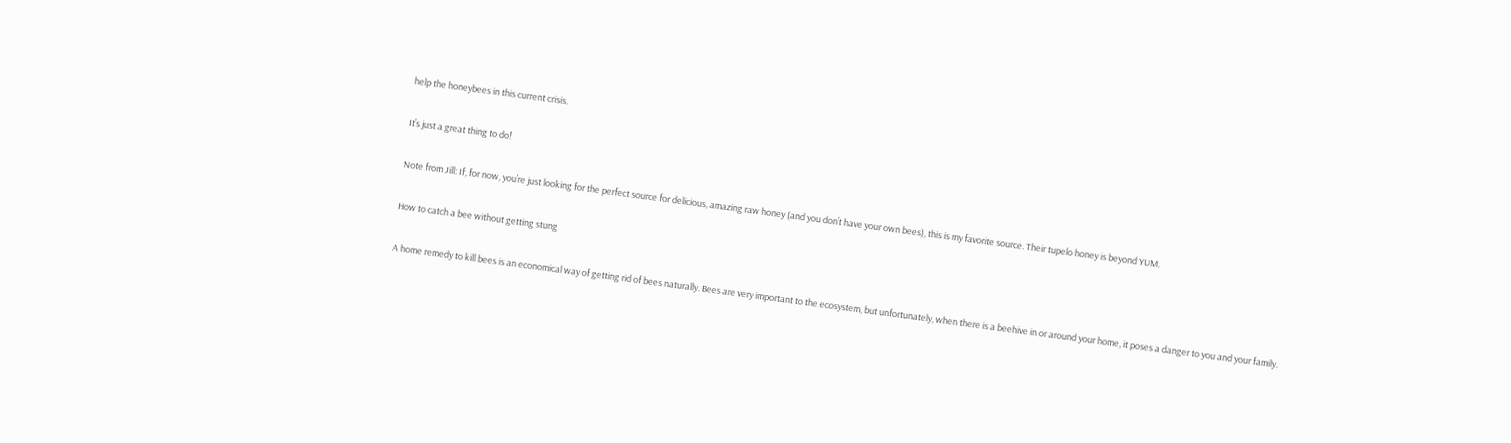help the honeybees in this current crisis.

It’s just a great thing to do!

Note from Jill: If, for now, you’re just looking for the perfect source for delicious, amazing raw honey (and you don’t have your own bees), this is my favorite source. Their tupelo honey is beyond YUM.

How to catch a bee without getting stung

A home remedy to kill bees is an economical way of getting rid of bees naturally. Bees are very important to the ecosystem, but unfortunately, when there is a beehive in or around your home, it poses a danger to you and your family.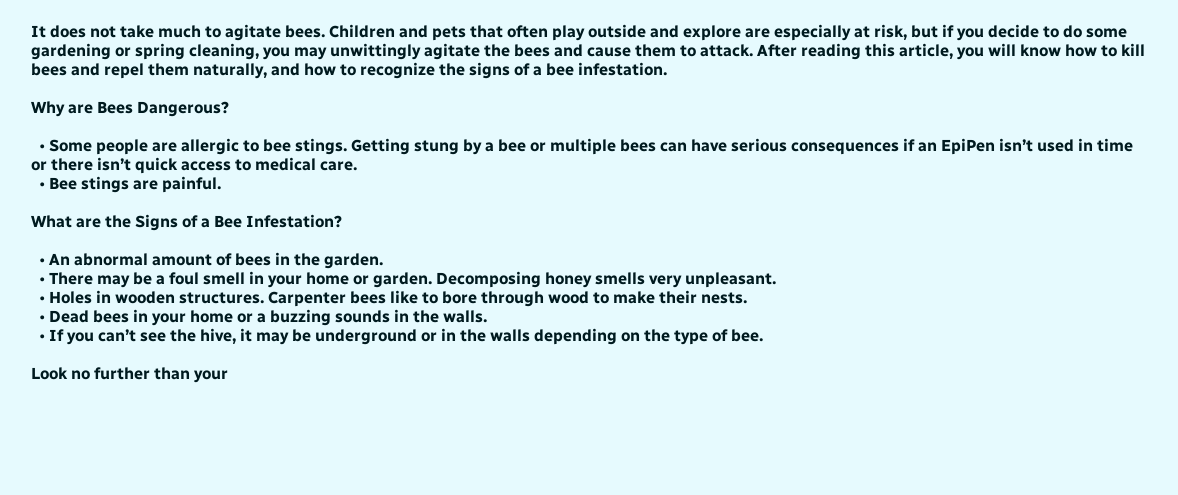It does not take much to agitate bees. Children and pets that often play outside and explore are especially at risk, but if you decide to do some gardening or spring cleaning, you may unwittingly agitate the bees and cause them to attack. After reading this article, you will know how to kill bees and repel them naturally, and how to recognize the signs of a bee infestation.

Why are Bees Dangerous?

  • Some people are allergic to bee stings. Getting stung by a bee or multiple bees can have serious consequences if an EpiPen isn’t used in time or there isn’t quick access to medical care.
  • Bee stings are painful.

What are the Signs of a Bee Infestation?

  • An abnormal amount of bees in the garden.
  • There may be a foul smell in your home or garden. Decomposing honey smells very unpleasant.
  • Holes in wooden structures. Carpenter bees like to bore through wood to make their nests.
  • Dead bees in your home or a buzzing sounds in the walls.
  • If you can’t see the hive, it may be underground or in the walls depending on the type of bee.

Look no further than your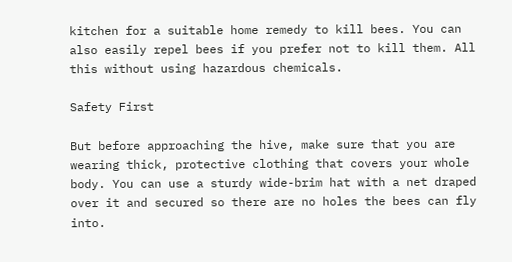kitchen for a suitable home remedy to kill bees. You can also easily repel bees if you prefer not to kill them. All this without using hazardous chemicals.

Safety First

But before approaching the hive, make sure that you are wearing thick, protective clothing that covers your whole body. You can use a sturdy wide-brim hat with a net draped over it and secured so there are no holes the bees can fly into.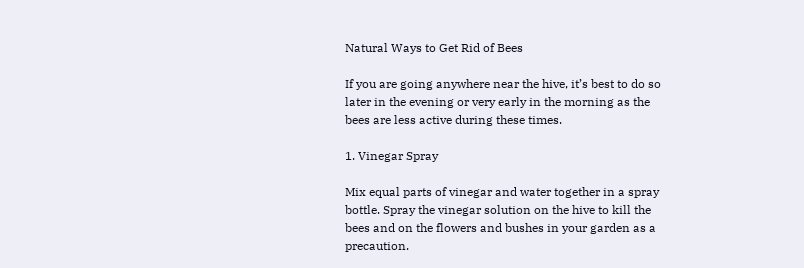Natural Ways to Get Rid of Bees

If you are going anywhere near the hive, it’s best to do so later in the evening or very early in the morning as the bees are less active during these times.

1. Vinegar Spray

Mix equal parts of vinegar and water together in a spray bottle. Spray the vinegar solution on the hive to kill the bees and on the flowers and bushes in your garden as a precaution.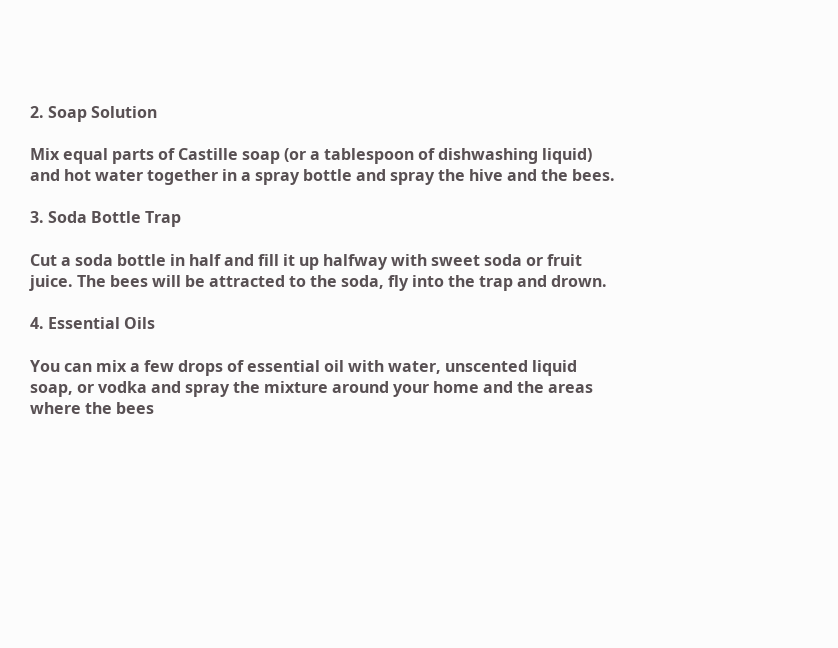2. Soap Solution

Mix equal parts of Castille soap (or a tablespoon of dishwashing liquid) and hot water together in a spray bottle and spray the hive and the bees.

3. Soda Bottle Trap

Cut a soda bottle in half and fill it up halfway with sweet soda or fruit juice. The bees will be attracted to the soda, fly into the trap and drown.

4. Essential Oils

You can mix a few drops of essential oil with water, unscented liquid soap, or vodka and spray the mixture around your home and the areas where the bees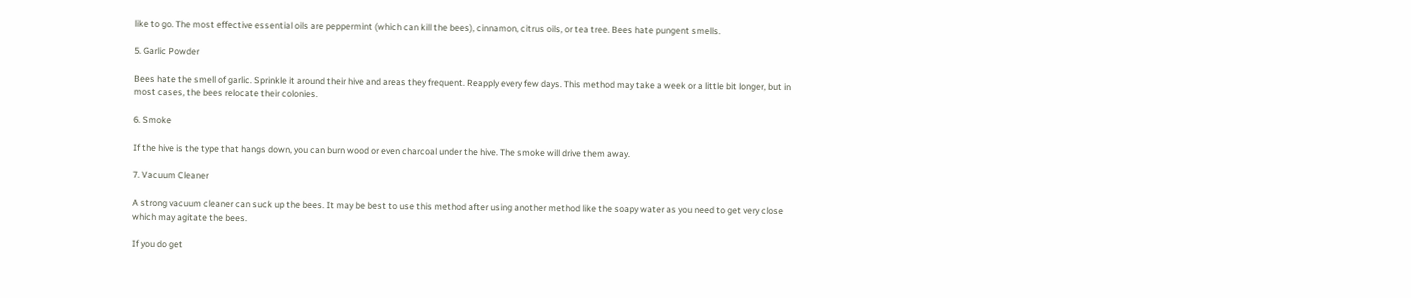like to go. The most effective essential oils are peppermint (which can kill the bees), cinnamon, citrus oils, or tea tree. Bees hate pungent smells.

5. Garlic Powder

Bees hate the smell of garlic. Sprinkle it around their hive and areas they frequent. Reapply every few days. This method may take a week or a little bit longer, but in most cases, the bees relocate their colonies.

6. Smoke

If the hive is the type that hangs down, you can burn wood or even charcoal under the hive. The smoke will drive them away.

7. Vacuum Cleaner

A strong vacuum cleaner can suck up the bees. It may be best to use this method after using another method like the soapy water as you need to get very close which may agitate the bees.

If you do get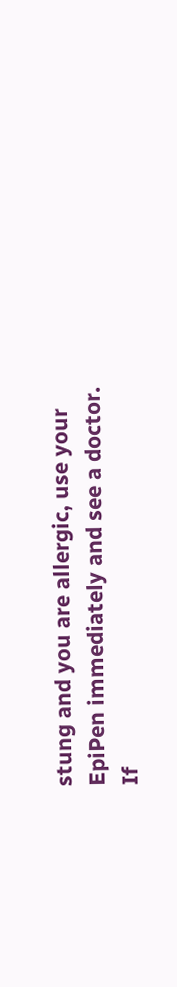stung and you are allergic, use your EpiPen immediately and see a doctor. If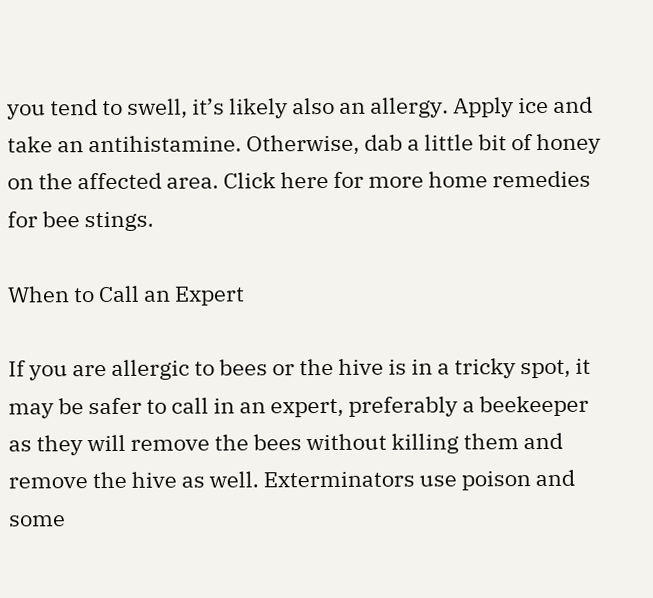you tend to swell, it’s likely also an allergy. Apply ice and take an antihistamine. Otherwise, dab a little bit of honey on the affected area. Click here for more home remedies for bee stings.

When to Call an Expert

If you are allergic to bees or the hive is in a tricky spot, it may be safer to call in an expert, preferably a beekeeper as they will remove the bees without killing them and remove the hive as well. Exterminators use poison and some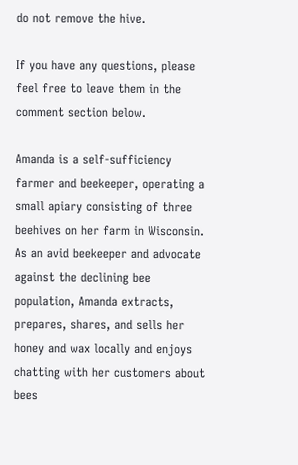do not remove the hive.

If you have any questions, please feel free to leave them in the comment section below.

Amanda is a self-sufficiency farmer and beekeeper, operating a small apiary consisting of three beehives on her farm in Wisconsin. As an avid beekeeper and advocate against the declining bee population, Amanda extracts, prepares, shares, and sells her honey and wax locally and enjoys chatting with her customers about bees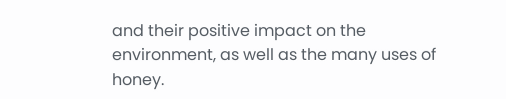and their positive impact on the environment, as well as the many uses of honey.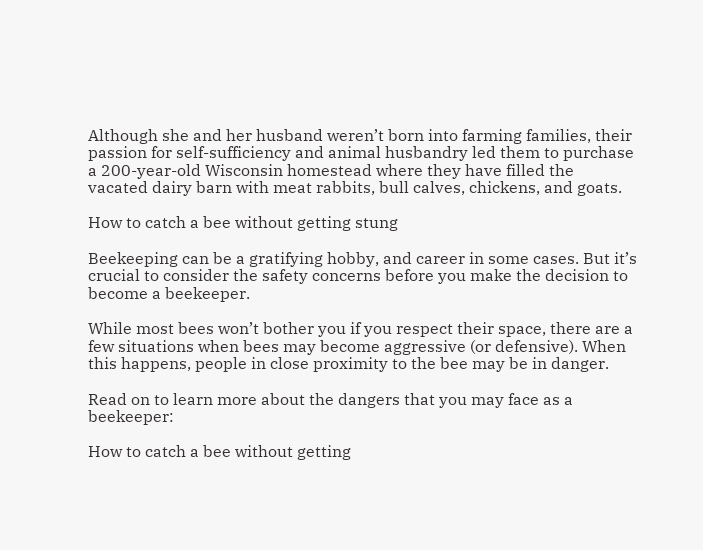Although she and her husband weren’t born into farming families, their passion for self-sufficiency and animal husbandry led them to purchase a 200-year-old Wisconsin homestead where they have filled the vacated dairy barn with meat rabbits, bull calves, chickens, and goats.

How to catch a bee without getting stung

Beekeeping can be a gratifying hobby, and career in some cases. But it’s crucial to consider the safety concerns before you make the decision to become a beekeeper.

While most bees won’t bother you if you respect their space, there are a few situations when bees may become aggressive (or defensive). When this happens, people in close proximity to the bee may be in danger.

Read on to learn more about the dangers that you may face as a beekeeper:

How to catch a bee without getting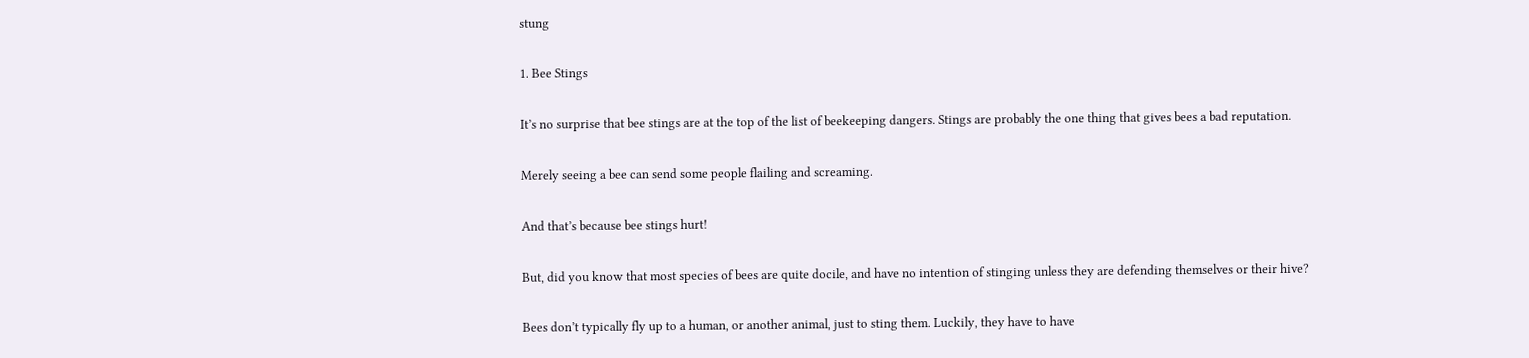stung

1. Bee Stings

It’s no surprise that bee stings are at the top of the list of beekeeping dangers. Stings are probably the one thing that gives bees a bad reputation.

Merely seeing a bee can send some people flailing and screaming.

And that’s because bee stings hurt!

But, did you know that most species of bees are quite docile, and have no intention of stinging unless they are defending themselves or their hive?

Bees don’t typically fly up to a human, or another animal, just to sting them. Luckily, they have to have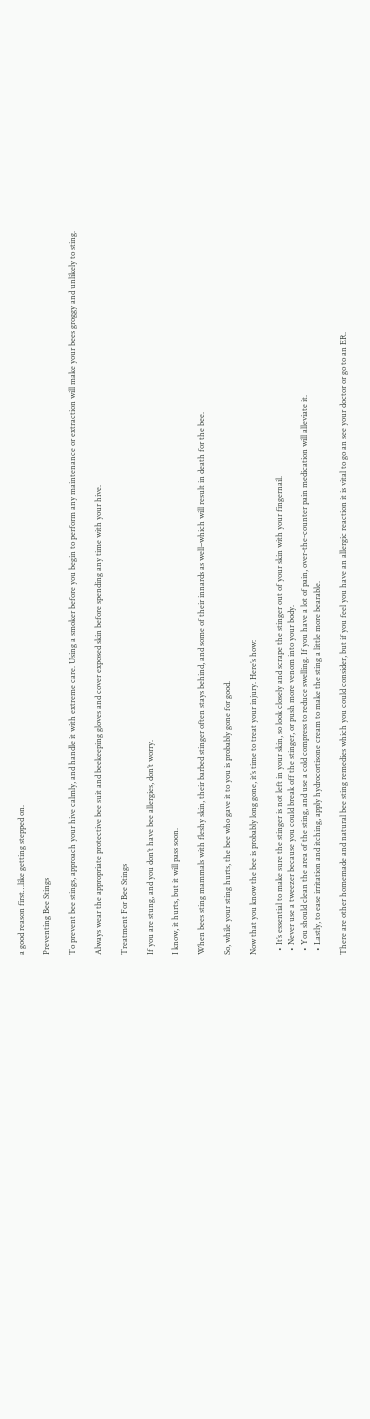a good reason first…like getting stepped on.

Preventing Bee Stings

To prevent bee stings, approach your hive calmly, and handle it with extreme care. Using a smoker before you begin to perform any maintenance or extraction will make your bees groggy and unlikely to sting.

Always wear the appropriate protective bee suit and beekeeping gloves and cover exposed skin before spending any time with your hive.

Treatment For Bee Stings

If you are stung, and you don’t have bee allergies, don’t worry.

I know, it hurts, but it will pass soon.

When bees sting mammals with fleshy skin, their barbed stinger often stays behind, and some of their innards as well–which will result in death for the bee.

So, while your sting hurts, the bee who gave it to you is probably gone for good.

Now that you know the bee is probably long gone, it’s time to treat your injury. Here’s how:

  • It’s essential to make sure the stinger is not left in your skin, so look closely and scrape the stinger out of your skin with your fingernail.
  • Never use a tweezer because you could break off the stinger, or push more venom into your body.
  • You should clean the area of the sting, and use a cold compress to reduce swelling. If you have a lot of pain, over-the-counter pain medication will alleviate it.
  • Lastly, to ease irritation and itching, apply hydrocortisone cream to make the sting a little more bearable.

There are other homemade and natural bee sting remedies which you could consider, but if you feel you have an allergic reaction it is vital to go an see your doctor or go to an ER.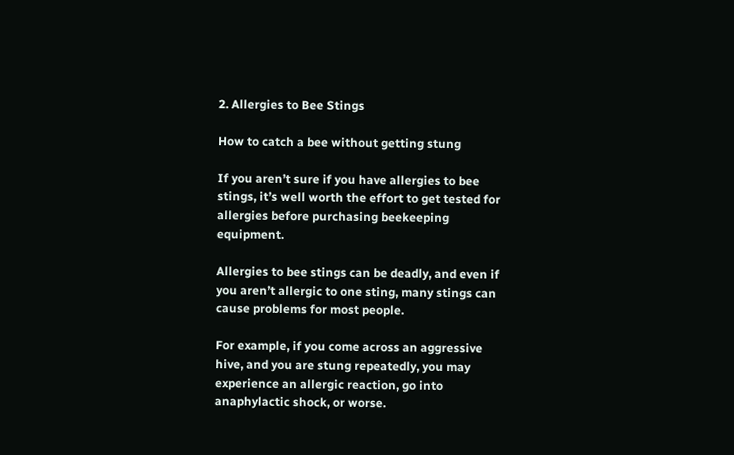2. Allergies to Bee Stings

How to catch a bee without getting stung

If you aren’t sure if you have allergies to bee stings, it’s well worth the effort to get tested for allergies before purchasing beekeeping equipment.

Allergies to bee stings can be deadly, and even if you aren’t allergic to one sting, many stings can cause problems for most people.

For example, if you come across an aggressive hive, and you are stung repeatedly, you may experience an allergic reaction, go into anaphylactic shock, or worse.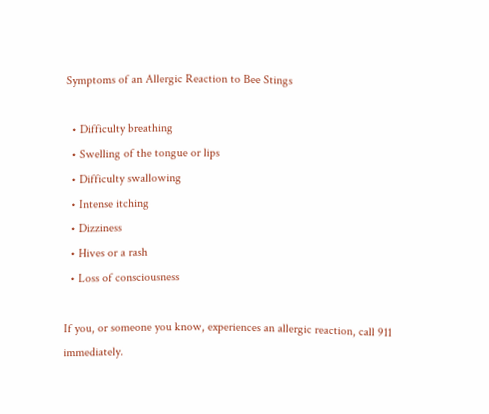Symptoms of an Allergic Reaction to Bee Stings

  • Difficulty breathing
  • Swelling of the tongue or lips
  • Difficulty swallowing
  • Intense itching
  • Dizziness
  • Hives or a rash
  • Loss of consciousness

If you, or someone you know, experiences an allergic reaction, call 911 immediately.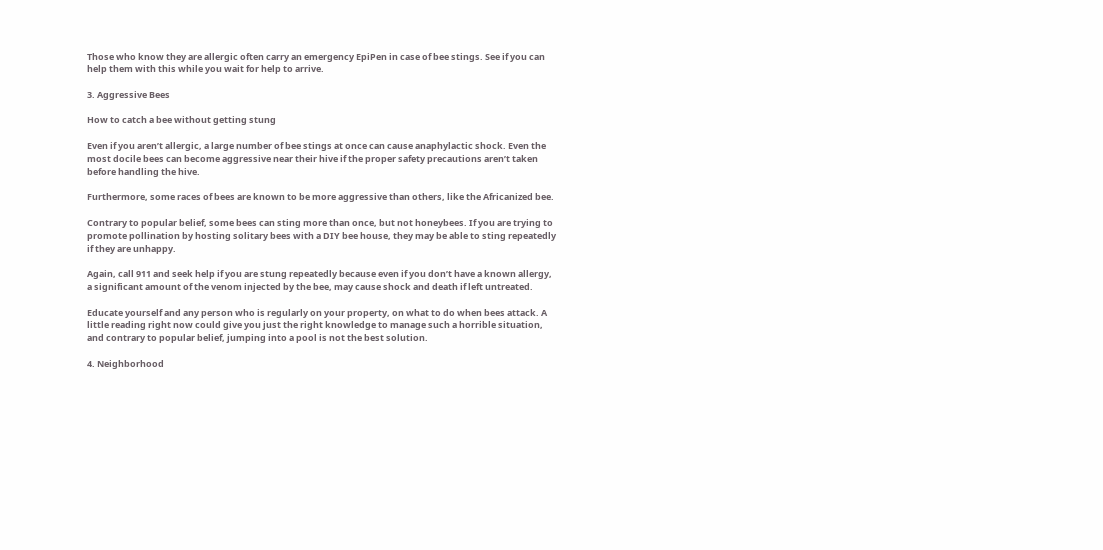Those who know they are allergic often carry an emergency EpiPen in case of bee stings. See if you can help them with this while you wait for help to arrive.

3. Aggressive Bees

How to catch a bee without getting stung

Even if you aren’t allergic, a large number of bee stings at once can cause anaphylactic shock. Even the most docile bees can become aggressive near their hive if the proper safety precautions aren’t taken before handling the hive.

Furthermore, some races of bees are known to be more aggressive than others, like the Africanized bee.

Contrary to popular belief, some bees can sting more than once, but not honeybees. If you are trying to promote pollination by hosting solitary bees with a DIY bee house, they may be able to sting repeatedly if they are unhappy.

Again, call 911 and seek help if you are stung repeatedly because even if you don’t have a known allergy, a significant amount of the venom injected by the bee, may cause shock and death if left untreated.

Educate yourself and any person who is regularly on your property, on what to do when bees attack. A little reading right now could give you just the right knowledge to manage such a horrible situation, and contrary to popular belief, jumping into a pool is not the best solution.

4. Neighborhood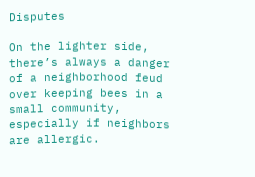Disputes

On the lighter side, there’s always a danger of a neighborhood feud over keeping bees in a small community, especially if neighbors are allergic.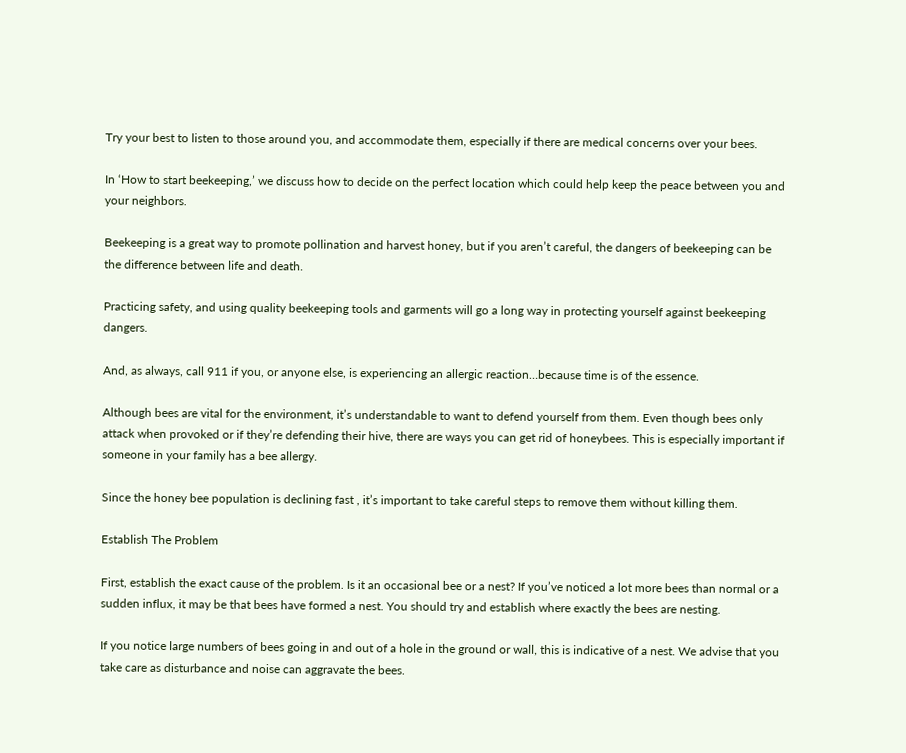Try your best to listen to those around you, and accommodate them, especially if there are medical concerns over your bees.

In ‘How to start beekeeping,’ we discuss how to decide on the perfect location which could help keep the peace between you and your neighbors.

Beekeeping is a great way to promote pollination and harvest honey, but if you aren’t careful, the dangers of beekeeping can be the difference between life and death.

Practicing safety, and using quality beekeeping tools and garments will go a long way in protecting yourself against beekeeping dangers.

And, as always, call 911 if you, or anyone else, is experiencing an allergic reaction…because time is of the essence.

Although bees are vital for the environment, it’s understandable to want to defend yourself from them. Even though bees only attack when provoked or if they’re defending their hive, there are ways you can get rid of honeybees. This is especially important if someone in your family has a bee allergy.

Since the honey bee population is declining fast , it’s important to take careful steps to remove them without killing them.

Establish The Problem

First, establish the exact cause of the problem. Is it an occasional bee or a nest? If you’ve noticed a lot more bees than normal or a sudden influx, it may be that bees have formed a nest. You should try and establish where exactly the bees are nesting.

If you notice large numbers of bees going in and out of a hole in the ground or wall, this is indicative of a nest. We advise that you take care as disturbance and noise can aggravate the bees.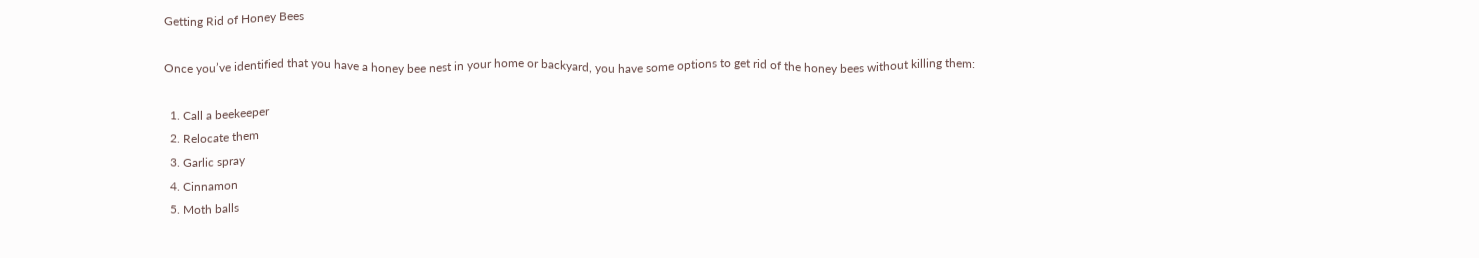Getting Rid of Honey Bees

Once you’ve identified that you have a honey bee nest in your home or backyard, you have some options to get rid of the honey bees without killing them:

  1. Call a beekeeper
  2. Relocate them
  3. Garlic spray
  4. Cinnamon
  5. Moth balls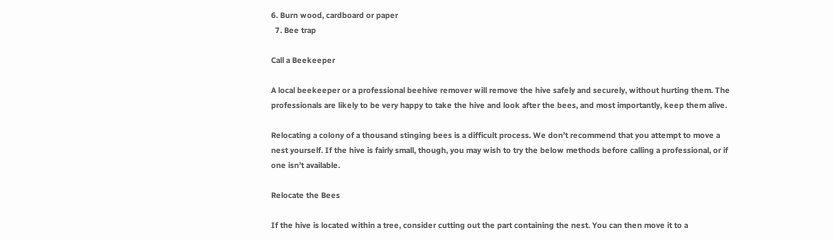6. Burn wood, cardboard or paper
  7. Bee trap

Call a Beekeeper

A local beekeeper or a professional beehive remover will remove the hive safely and securely, without hurting them. The professionals are likely to be very happy to take the hive and look after the bees, and most importantly, keep them alive.

Relocating a colony of a thousand stinging bees is a difficult process. We don’t recommend that you attempt to move a nest yourself. If the hive is fairly small, though, you may wish to try the below methods before calling a professional, or if one isn’t available.

Relocate the Bees

If the hive is located within a tree, consider cutting out the part containing the nest. You can then move it to a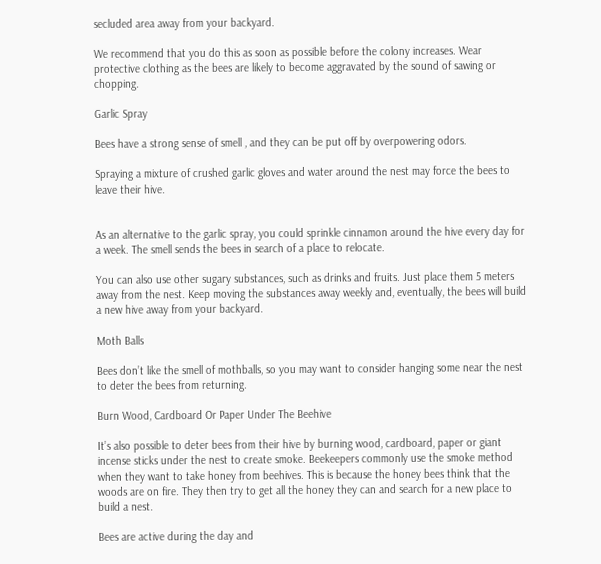secluded area away from your backyard.

We recommend that you do this as soon as possible before the colony increases. Wear protective clothing as the bees are likely to become aggravated by the sound of sawing or chopping.

Garlic Spray

Bees have a strong sense of smell , and they can be put off by overpowering odors.

Spraying a mixture of crushed garlic gloves and water around the nest may force the bees to leave their hive.


As an alternative to the garlic spray, you could sprinkle cinnamon around the hive every day for a week. The smell sends the bees in search of a place to relocate.

You can also use other sugary substances, such as drinks and fruits. Just place them 5 meters away from the nest. Keep moving the substances away weekly and, eventually, the bees will build a new hive away from your backyard.

Moth Balls

Bees don’t like the smell of mothballs, so you may want to consider hanging some near the nest to deter the bees from returning.

Burn Wood, Cardboard Or Paper Under The Beehive

It’s also possible to deter bees from their hive by burning wood, cardboard, paper or giant incense sticks under the nest to create smoke. Beekeepers commonly use the smoke method when they want to take honey from beehives. This is because the honey bees think that the woods are on fire. They then try to get all the honey they can and search for a new place to build a nest.

Bees are active during the day and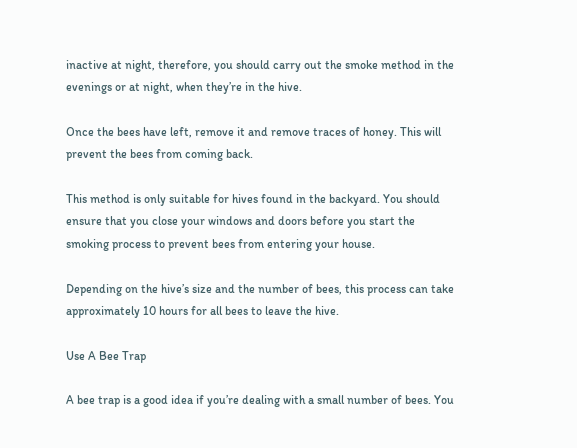inactive at night, therefore, you should carry out the smoke method in the evenings or at night, when they’re in the hive.

Once the bees have left, remove it and remove traces of honey. This will prevent the bees from coming back.

This method is only suitable for hives found in the backyard. You should ensure that you close your windows and doors before you start the smoking process to prevent bees from entering your house.

Depending on the hive’s size and the number of bees, this process can take approximately 10 hours for all bees to leave the hive.

Use A Bee Trap

A bee trap is a good idea if you’re dealing with a small number of bees. You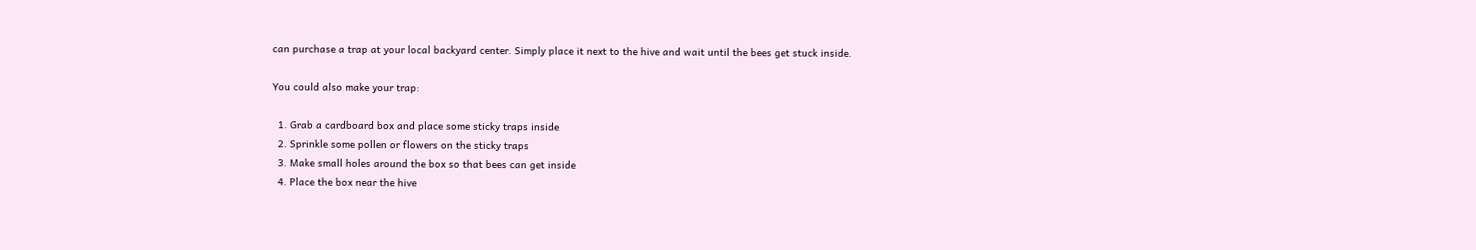can purchase a trap at your local backyard center. Simply place it next to the hive and wait until the bees get stuck inside.

You could also make your trap:

  1. Grab a cardboard box and place some sticky traps inside
  2. Sprinkle some pollen or flowers on the sticky traps
  3. Make small holes around the box so that bees can get inside
  4. Place the box near the hive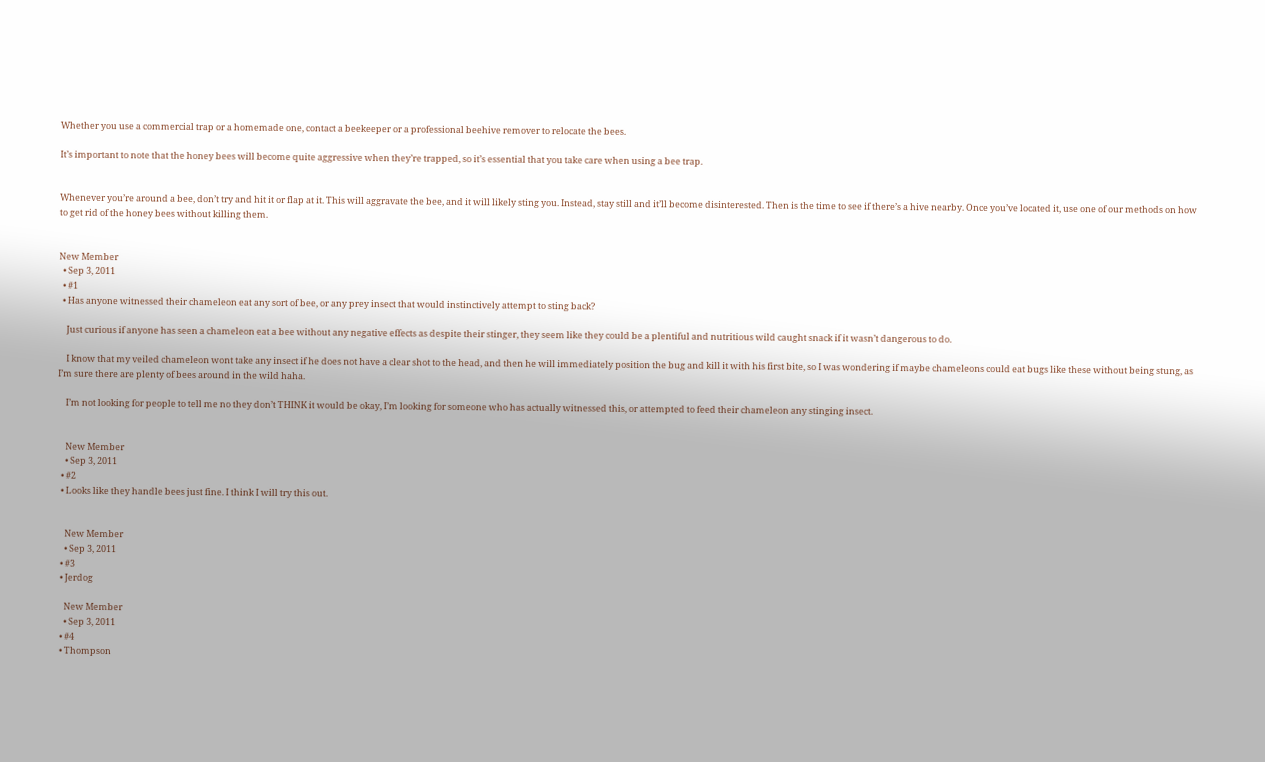Whether you use a commercial trap or a homemade one, contact a beekeeper or a professional beehive remover to relocate the bees.

It’s important to note that the honey bees will become quite aggressive when they’re trapped, so it’s essential that you take care when using a bee trap.


Whenever you’re around a bee, don’t try and hit it or flap at it. This will aggravate the bee, and it will likely sting you. Instead, stay still and it’ll become disinterested. Then is the time to see if there’s a hive nearby. Once you’ve located it, use one of our methods on how to get rid of the honey bees without killing them.


New Member
  • Sep 3, 2011
  • #1
  • Has anyone witnessed their chameleon eat any sort of bee, or any prey insect that would instinctively attempt to sting back?

    Just curious if anyone has seen a chameleon eat a bee without any negative effects as despite their stinger, they seem like they could be a plentiful and nutritious wild caught snack if it wasn’t dangerous to do.

    I know that my veiled chameleon wont take any insect if he does not have a clear shot to the head, and then he will immediately position the bug and kill it with his first bite, so I was wondering if maybe chameleons could eat bugs like these without being stung, as I’m sure there are plenty of bees around in the wild haha.

    I’m not looking for people to tell me no they don’t THINK it would be okay, I’m looking for someone who has actually witnessed this, or attempted to feed their chameleon any stinging insect.


    New Member
    • Sep 3, 2011
  • #2
  • Looks like they handle bees just fine. I think I will try this out.


    New Member
    • Sep 3, 2011
  • #3
  • Jerdog

    New Member
    • Sep 3, 2011
  • #4
  • Thompson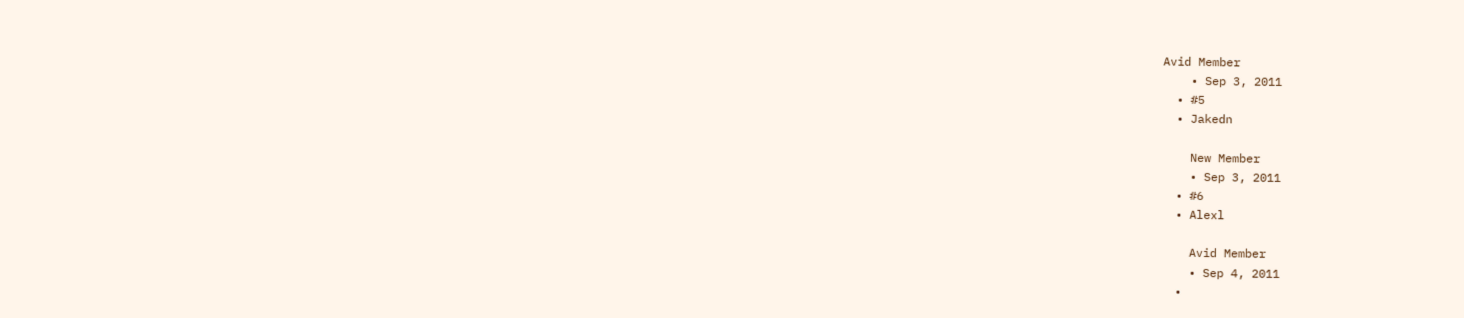Avid Member
    • Sep 3, 2011
  • #5
  • Jakedn

    New Member
    • Sep 3, 2011
  • #6
  • Alexl

    Avid Member
    • Sep 4, 2011
  •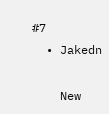#7
  • Jakedn

    New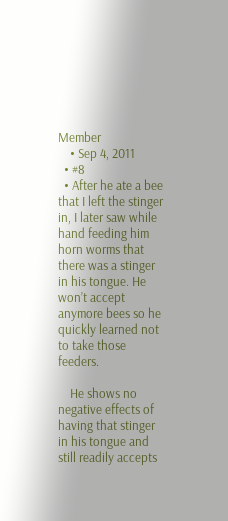Member
    • Sep 4, 2011
  • #8
  • After he ate a bee that I left the stinger in, I later saw while hand feeding him horn worms that there was a stinger in his tongue. He won’t accept anymore bees so he quickly learned not to take those feeders.

    He shows no negative effects of having that stinger in his tongue and still readily accepts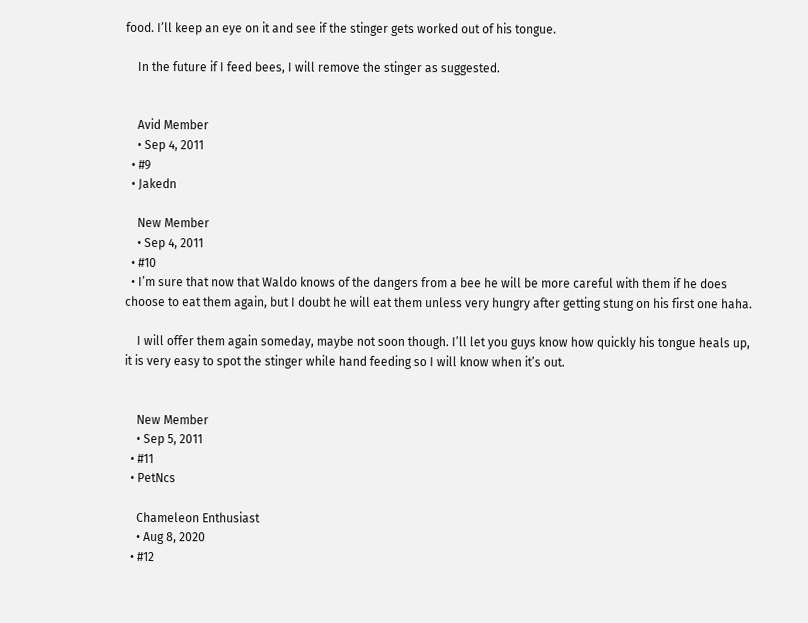food. I’ll keep an eye on it and see if the stinger gets worked out of his tongue.

    In the future if I feed bees, I will remove the stinger as suggested.


    Avid Member
    • Sep 4, 2011
  • #9
  • Jakedn

    New Member
    • Sep 4, 2011
  • #10
  • I’m sure that now that Waldo knows of the dangers from a bee he will be more careful with them if he does choose to eat them again, but I doubt he will eat them unless very hungry after getting stung on his first one haha.

    I will offer them again someday, maybe not soon though. I’ll let you guys know how quickly his tongue heals up, it is very easy to spot the stinger while hand feeding so I will know when it’s out.


    New Member
    • Sep 5, 2011
  • #11
  • PetNcs

    Chameleon Enthusiast
    • Aug 8, 2020
  • #12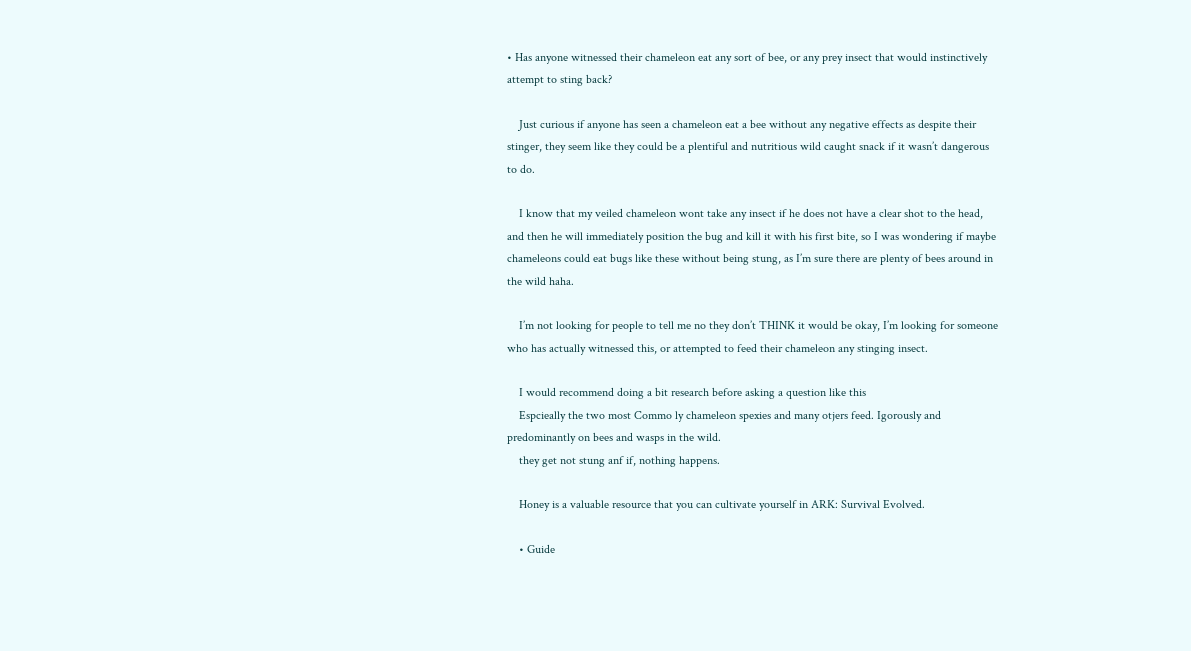• Has anyone witnessed their chameleon eat any sort of bee, or any prey insect that would instinctively attempt to sting back?

    Just curious if anyone has seen a chameleon eat a bee without any negative effects as despite their stinger, they seem like they could be a plentiful and nutritious wild caught snack if it wasn’t dangerous to do.

    I know that my veiled chameleon wont take any insect if he does not have a clear shot to the head, and then he will immediately position the bug and kill it with his first bite, so I was wondering if maybe chameleons could eat bugs like these without being stung, as I’m sure there are plenty of bees around in the wild haha.

    I’m not looking for people to tell me no they don’t THINK it would be okay, I’m looking for someone who has actually witnessed this, or attempted to feed their chameleon any stinging insect.

    I would recommend doing a bit research before asking a question like this
    Espcieally the two most Commo ly chameleon spexies and many otjers feed. Igorously and predominantly on bees and wasps in the wild.
    they get not stung anf if, nothing happens.

    Honey is a valuable resource that you can cultivate yourself in ARK: Survival Evolved.

    • Guide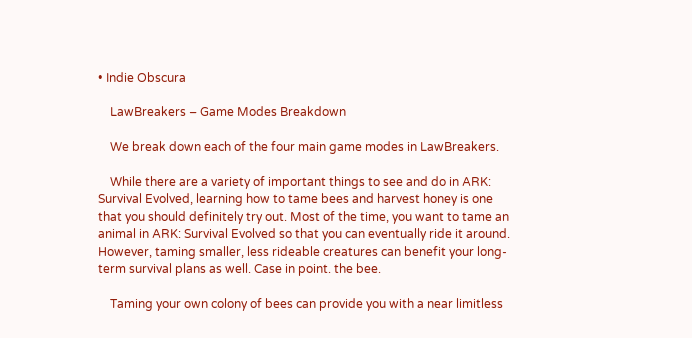• Indie Obscura

    LawBreakers – Game Modes Breakdown

    We break down each of the four main game modes in LawBreakers.

    While there are a variety of important things to see and do in ARK: Survival Evolved, learning how to tame bees and harvest honey is one that you should definitely try out. Most of the time, you want to tame an animal in ARK: Survival Evolved so that you can eventually ride it around. However, taming smaller, less rideable creatures can benefit your long-term survival plans as well. Case in point. the bee.

    Taming your own colony of bees can provide you with a near limitless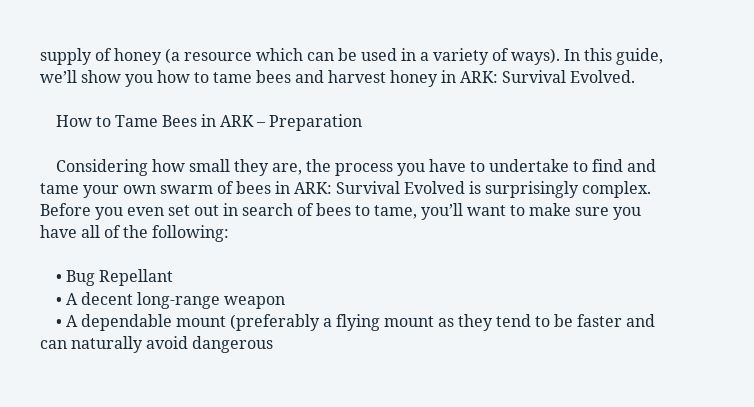supply of honey (a resource which can be used in a variety of ways). In this guide, we’ll show you how to tame bees and harvest honey in ARK: Survival Evolved.

    How to Tame Bees in ARK – Preparation

    Considering how small they are, the process you have to undertake to find and tame your own swarm of bees in ARK: Survival Evolved is surprisingly complex. Before you even set out in search of bees to tame, you’ll want to make sure you have all of the following:

    • Bug Repellant
    • A decent long-range weapon
    • A dependable mount (preferably a flying mount as they tend to be faster and can naturally avoid dangerous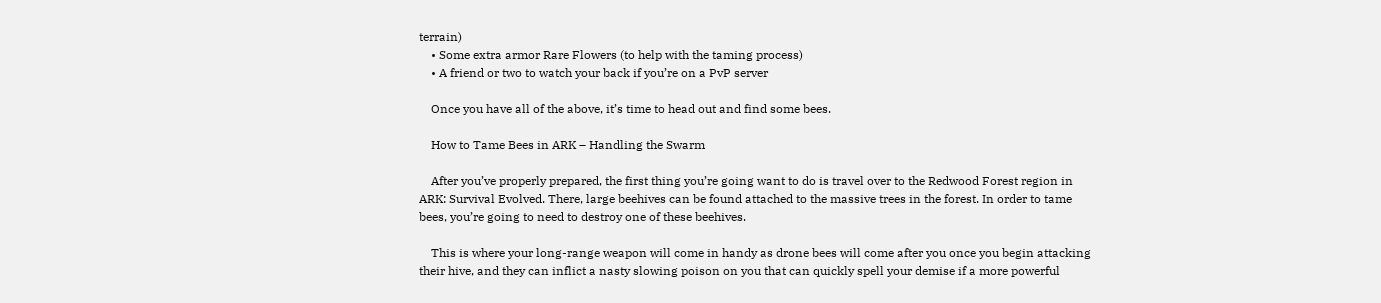terrain)
    • Some extra armor Rare Flowers (to help with the taming process)
    • A friend or two to watch your back if you’re on a PvP server

    Once you have all of the above, it’s time to head out and find some bees.

    How to Tame Bees in ARK – Handling the Swarm

    After you’ve properly prepared, the first thing you’re going want to do is travel over to the Redwood Forest region in ARK: Survival Evolved. There, large beehives can be found attached to the massive trees in the forest. In order to tame bees, you’re going to need to destroy one of these beehives.

    This is where your long-range weapon will come in handy as drone bees will come after you once you begin attacking their hive, and they can inflict a nasty slowing poison on you that can quickly spell your demise if a more powerful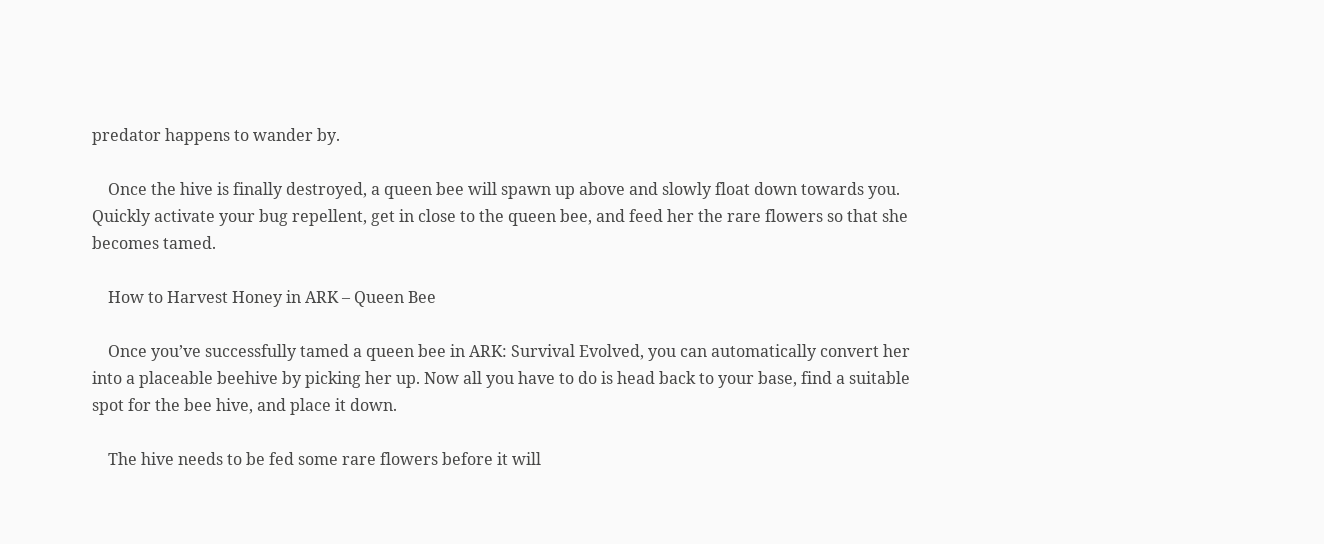predator happens to wander by.

    Once the hive is finally destroyed, a queen bee will spawn up above and slowly float down towards you. Quickly activate your bug repellent, get in close to the queen bee, and feed her the rare flowers so that she becomes tamed.

    How to Harvest Honey in ARK – Queen Bee

    Once you’ve successfully tamed a queen bee in ARK: Survival Evolved, you can automatically convert her into a placeable beehive by picking her up. Now all you have to do is head back to your base, find a suitable spot for the bee hive, and place it down.

    The hive needs to be fed some rare flowers before it will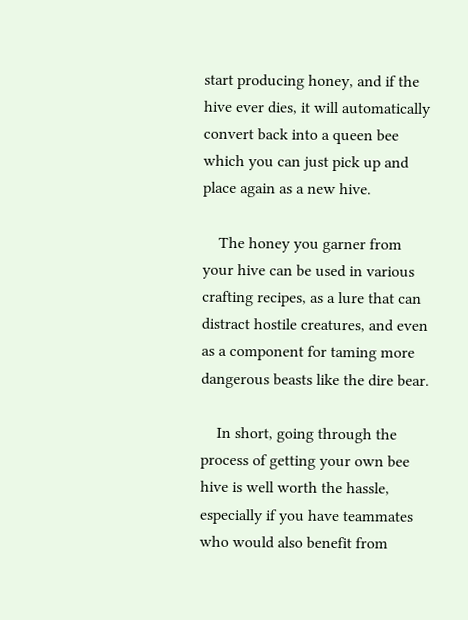start producing honey, and if the hive ever dies, it will automatically convert back into a queen bee which you can just pick up and place again as a new hive.

    The honey you garner from your hive can be used in various crafting recipes, as a lure that can distract hostile creatures, and even as a component for taming more dangerous beasts like the dire bear.

    In short, going through the process of getting your own bee hive is well worth the hassle, especially if you have teammates who would also benefit from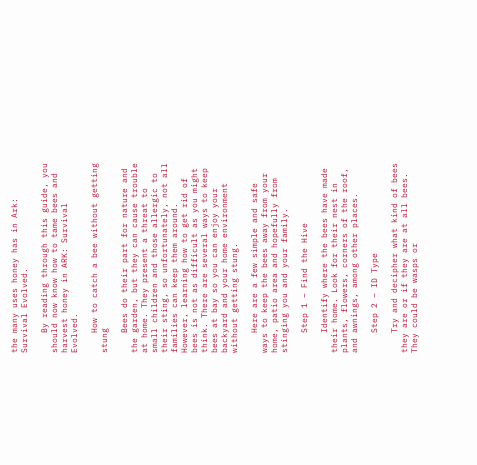the many uses honey has in Ark: Survival Evolved.

    By reading through this guide, you should now know how to tame bees and harvest honey in ARK: Survival Evolved.

    How to catch a bee without getting stung

    Bees do their part for nature and the garden, but they can cause trouble at home. They present a threat to small children and those allergic to their sting, so unfortunately, not all families can keep them around. However, learning how to get rid of bees is not as difficult as you might think. There are several ways to keep bees at bay so you can enjoy your backyard and your home environment without getting stung.

    Here are a few simple and safe ways to keep the bees away from your home, patio area and hopefully from stinging you and your family.

    Step 1 – Find the Hive

    Identify where the bees have made their home. Look for their nest in plants, flowers, corners of the roof, and awnings, among other places.

    Step 2 – ID Type

    Try and decipher what kind of bees they are or if they are at all bees. They could be wasps or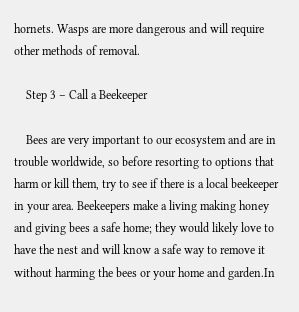hornets. Wasps are more dangerous and will require other methods of removal.

    Step 3 – Call a Beekeeper

    Bees are very important to our ecosystem and are in trouble worldwide, so before resorting to options that harm or kill them, try to see if there is a local beekeeper in your area. Beekeepers make a living making honey and giving bees a safe home; they would likely love to have the nest and will know a safe way to remove it without harming the bees or your home and garden.In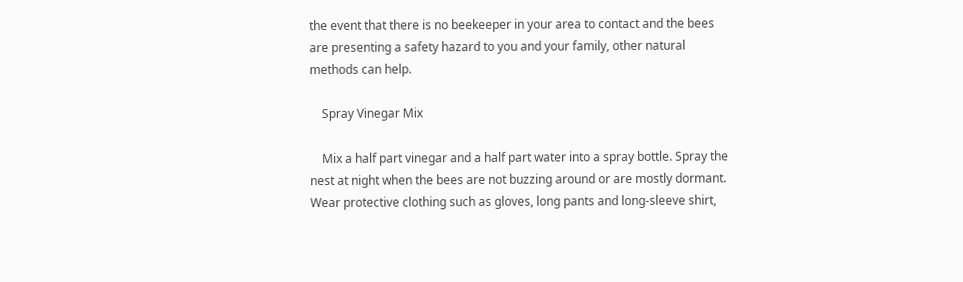the event that there is no beekeeper in your area to contact and the bees are presenting a safety hazard to you and your family, other natural methods can help.

    Spray Vinegar Mix

    Mix a half part vinegar and a half part water into a spray bottle. Spray the nest at night when the bees are not buzzing around or are mostly dormant. Wear protective clothing such as gloves, long pants and long-sleeve shirt,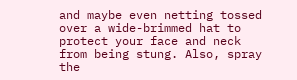and maybe even netting tossed over a wide-brimmed hat to protect your face and neck from being stung. Also, spray the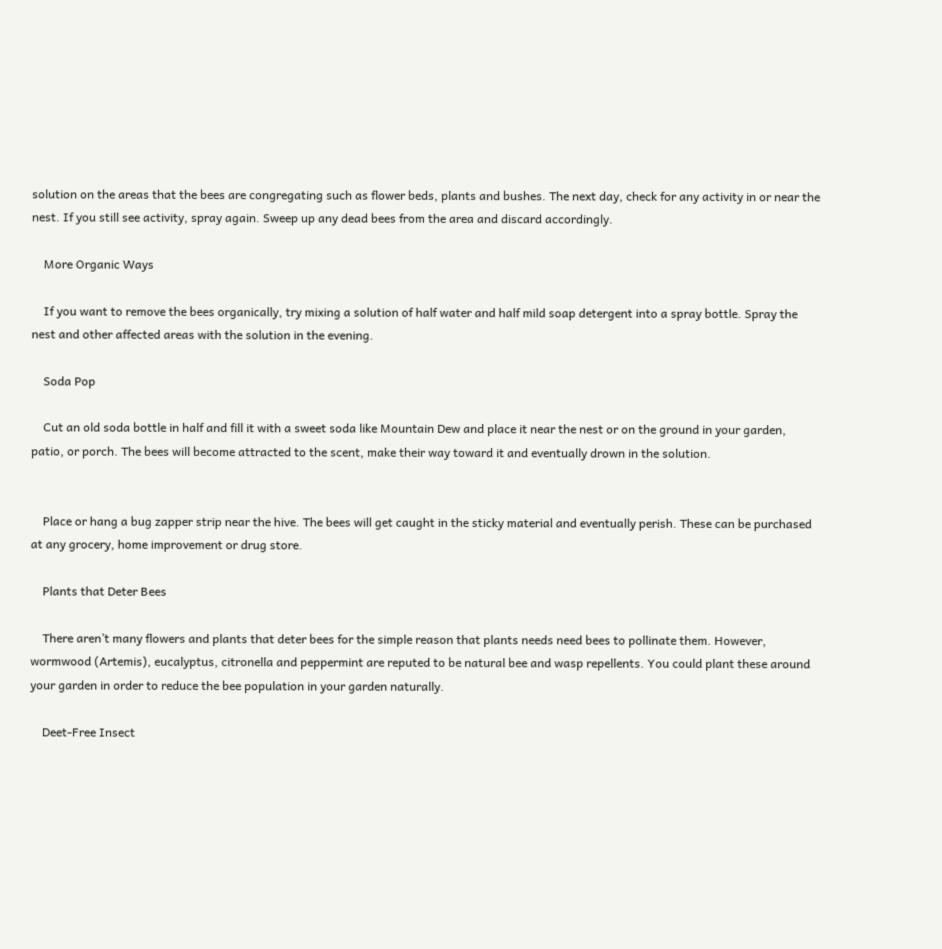solution on the areas that the bees are congregating such as flower beds, plants and bushes. The next day, check for any activity in or near the nest. If you still see activity, spray again. Sweep up any dead bees from the area and discard accordingly.

    More Organic Ways

    If you want to remove the bees organically, try mixing a solution of half water and half mild soap detergent into a spray bottle. Spray the nest and other affected areas with the solution in the evening.

    Soda Pop

    Cut an old soda bottle in half and fill it with a sweet soda like Mountain Dew and place it near the nest or on the ground in your garden, patio, or porch. The bees will become attracted to the scent, make their way toward it and eventually drown in the solution.


    Place or hang a bug zapper strip near the hive. The bees will get caught in the sticky material and eventually perish. These can be purchased at any grocery, home improvement or drug store.

    Plants that Deter Bees

    There aren’t many flowers and plants that deter bees for the simple reason that plants needs need bees to pollinate them. However, wormwood (Artemis), eucalyptus, citronella and peppermint are reputed to be natural bee and wasp repellents. You could plant these around your garden in order to reduce the bee population in your garden naturally.

    Deet-Free Insect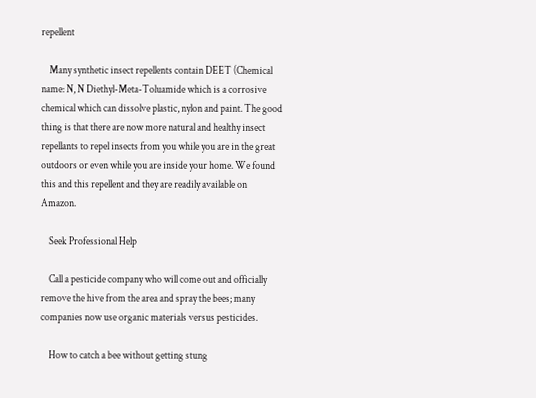repellent

    Many synthetic insect repellents contain DEET (Chemical name: N, N Diethyl-Meta-Toluamide which is a corrosive chemical which can dissolve plastic, nylon and paint. The good thing is that there are now more natural and healthy insect repellants to repel insects from you while you are in the great outdoors or even while you are inside your home. We found this and this repellent and they are readily available on Amazon.

    Seek Professional Help

    Call a pesticide company who will come out and officially remove the hive from the area and spray the bees; many companies now use organic materials versus pesticides.

    How to catch a bee without getting stung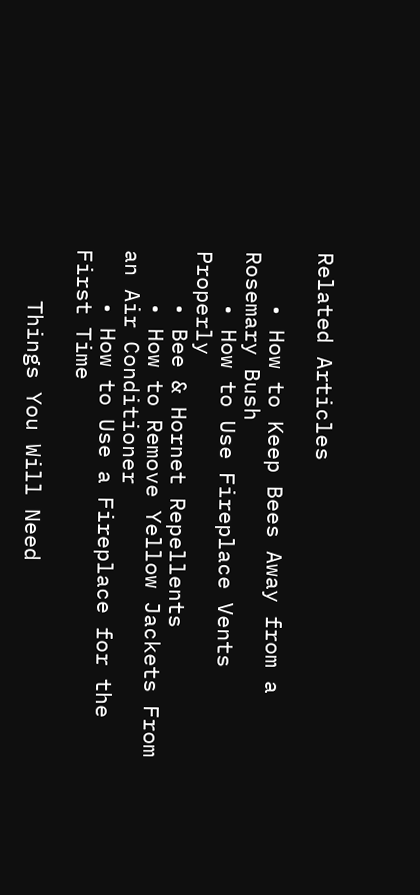Related Articles

    • How to Keep Bees Away from a Rosemary Bush
    • How to Use Fireplace Vents Properly
    • Bee & Hornet Repellents
    • How to Remove Yellow Jackets From an Air Conditioner
    • How to Use a Fireplace for the First Time

    Things You Will Need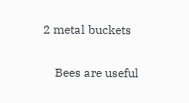2 metal buckets

    Bees are useful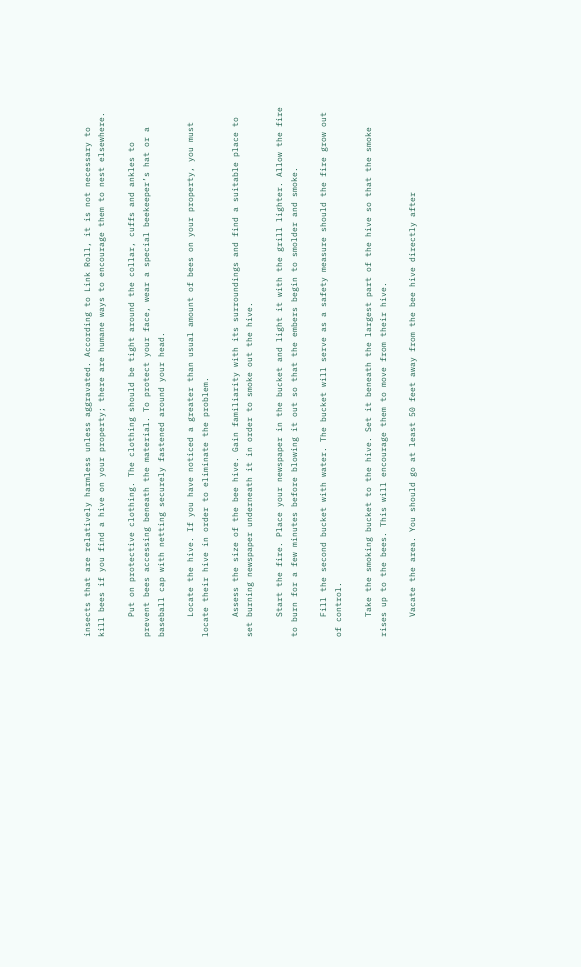insects that are relatively harmless unless aggravated. According to Link Roll, it is not necessary to kill bees if you find a hive on your property; there are humane ways to encourage them to nest elsewhere.

    Put on protective clothing. The clothing should be tight around the collar, cuffs and ankles to prevent bees accessing beneath the material. To protect your face, wear a special beekeeper’s hat or a baseball cap with netting securely fastened around your head.

    Locate the hive. If you have noticed a greater than usual amount of bees on your property, you must locate their hive in order to eliminate the problem.

    Assess the size of the bee hive. Gain familiarity with its surroundings and find a suitable place to set burning newspaper underneath it in order to smoke out the hive.

    Start the fire. Place your newspaper in the bucket and light it with the grill lighter. Allow the fire to burn for a few minutes before blowing it out so that the embers begin to smolder and smoke.

    Fill the second bucket with water. The bucket will serve as a safety measure should the fire grow out of control.

    Take the smoking bucket to the hive. Set it beneath the largest part of the hive so that the smoke rises up to the bees. This will encourage them to move from their hive.

    Vacate the area. You should go at least 50 feet away from the bee hive directly after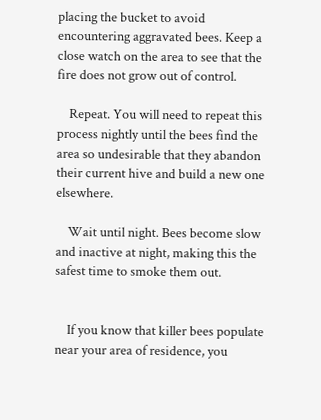placing the bucket to avoid encountering aggravated bees. Keep a close watch on the area to see that the fire does not grow out of control.

    Repeat. You will need to repeat this process nightly until the bees find the area so undesirable that they abandon their current hive and build a new one elsewhere.

    Wait until night. Bees become slow and inactive at night, making this the safest time to smoke them out.


    If you know that killer bees populate near your area of residence, you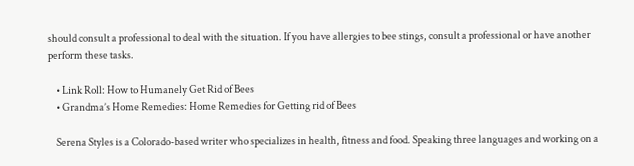should consult a professional to deal with the situation. If you have allergies to bee stings, consult a professional or have another perform these tasks.

    • Link Roll: How to Humanely Get Rid of Bees
    • Grandma’s Home Remedies: Home Remedies for Getting rid of Bees

    Serena Styles is a Colorado-based writer who specializes in health, fitness and food. Speaking three languages and working on a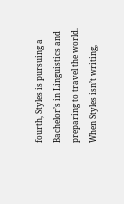fourth, Styles is pursuing a Bachelor’s in Linguistics and preparing to travel the world. When Styles isn’t writing,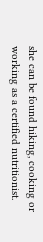she can be found hiking, cooking or working as a certified nutritionist.